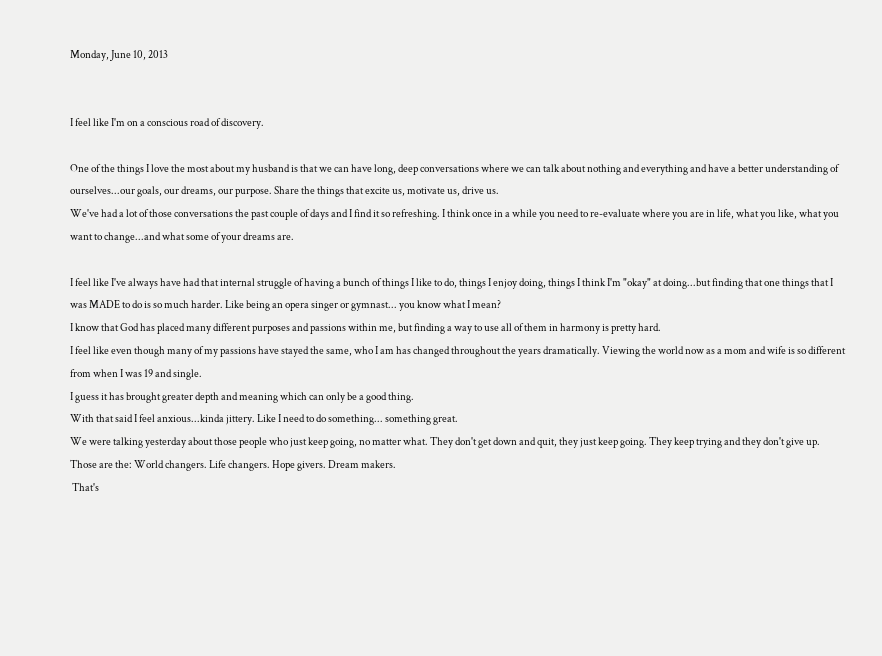Monday, June 10, 2013


I feel like I'm on a conscious road of discovery.

One of the things I love the most about my husband is that we can have long, deep conversations where we can talk about nothing and everything and have a better understanding of ourselves...our goals, our dreams, our purpose. Share the things that excite us, motivate us, drive us.
We've had a lot of those conversations the past couple of days and I find it so refreshing. I think once in a while you need to re-evaluate where you are in life, what you like, what you want to change...and what some of your dreams are.

I feel like I've always have had that internal struggle of having a bunch of things I like to do, things I enjoy doing, things I think I'm "okay" at doing...but finding that one things that I was MADE to do is so much harder. Like being an opera singer or gymnast... you know what I mean?
I know that God has placed many different purposes and passions within me, but finding a way to use all of them in harmony is pretty hard.
I feel like even though many of my passions have stayed the same, who I am has changed throughout the years dramatically. Viewing the world now as a mom and wife is so different from when I was 19 and single.
I guess it has brought greater depth and meaning which can only be a good thing.
With that said I feel anxious...kinda jittery. Like I need to do something... something great.
We were talking yesterday about those people who just keep going, no matter what. They don't get down and quit, they just keep going. They keep trying and they don't give up. Those are the: World changers. Life changers. Hope givers. Dream makers.
 That's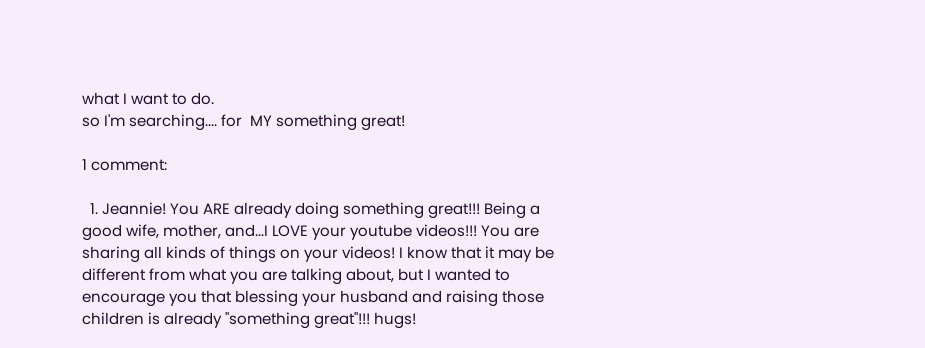what I want to do.
so I'm searching.... for  MY something great!

1 comment:

  1. Jeannie! You ARE already doing something great!!! Being a good wife, mother, and...I LOVE your youtube videos!!! You are sharing all kinds of things on your videos! I know that it may be different from what you are talking about, but I wanted to encourage you that blessing your husband and raising those children is already "something great"!!! hugs!